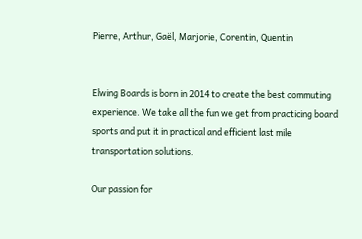Pierre, Arthur, Gaël, Marjorie, Corentin, Quentin


Elwing Boards is born in 2014 to create the best commuting experience. We take all the fun we get from practicing board sports and put it in practical and efficient last mile transportation solutions.

Our passion for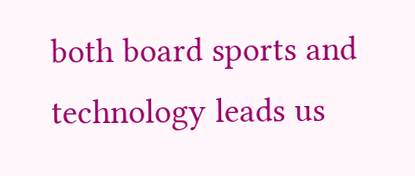both board sports and technology leads us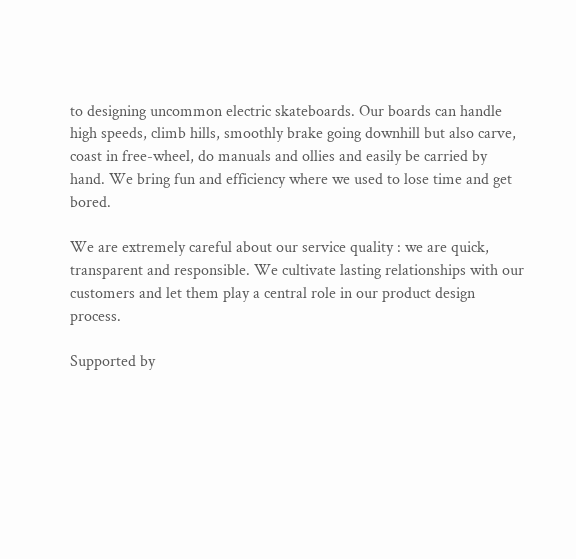to designing uncommon electric skateboards. Our boards can handle high speeds, climb hills, smoothly brake going downhill but also carve, coast in free-wheel, do manuals and ollies and easily be carried by hand. We bring fun and efficiency where we used to lose time and get bored.

We are extremely careful about our service quality : we are quick, transparent and responsible. We cultivate lasting relationships with our customers and let them play a central role in our product design process.

Supported by